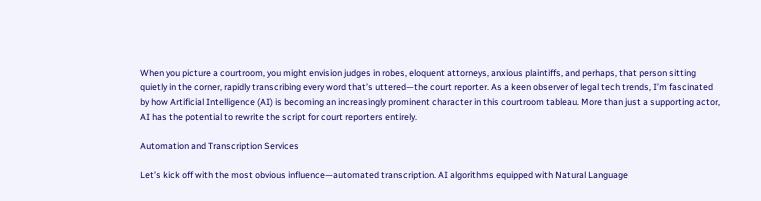When you picture a courtroom, you might envision judges in robes, eloquent attorneys, anxious plaintiffs, and perhaps, that person sitting quietly in the corner, rapidly transcribing every word that’s uttered—the court reporter. As a keen observer of legal tech trends, I’m fascinated by how Artificial Intelligence (AI) is becoming an increasingly prominent character in this courtroom tableau. More than just a supporting actor, AI has the potential to rewrite the script for court reporters entirely.

Automation and Transcription Services

Let’s kick off with the most obvious influence—automated transcription. AI algorithms equipped with Natural Language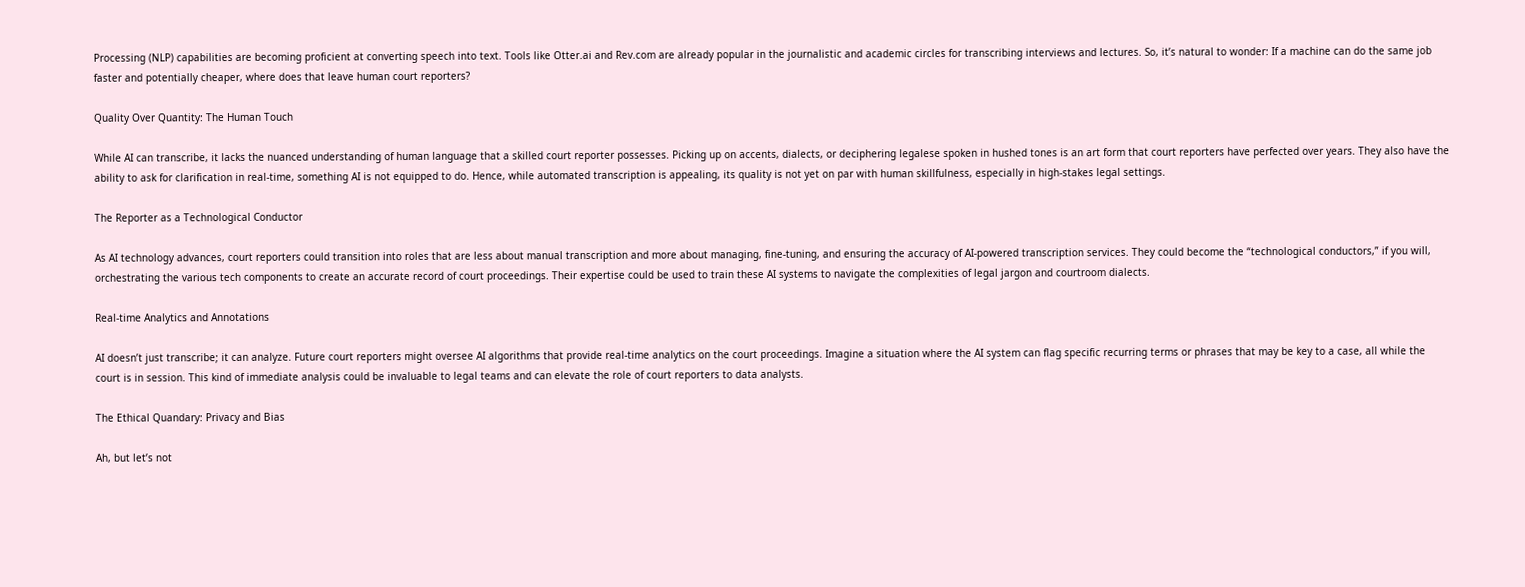Processing (NLP) capabilities are becoming proficient at converting speech into text. Tools like Otter.ai and Rev.com are already popular in the journalistic and academic circles for transcribing interviews and lectures. So, it’s natural to wonder: If a machine can do the same job faster and potentially cheaper, where does that leave human court reporters?

Quality Over Quantity: The Human Touch

While AI can transcribe, it lacks the nuanced understanding of human language that a skilled court reporter possesses. Picking up on accents, dialects, or deciphering legalese spoken in hushed tones is an art form that court reporters have perfected over years. They also have the ability to ask for clarification in real-time, something AI is not equipped to do. Hence, while automated transcription is appealing, its quality is not yet on par with human skillfulness, especially in high-stakes legal settings.

The Reporter as a Technological Conductor

As AI technology advances, court reporters could transition into roles that are less about manual transcription and more about managing, fine-tuning, and ensuring the accuracy of AI-powered transcription services. They could become the “technological conductors,” if you will, orchestrating the various tech components to create an accurate record of court proceedings. Their expertise could be used to train these AI systems to navigate the complexities of legal jargon and courtroom dialects.

Real-time Analytics and Annotations

AI doesn’t just transcribe; it can analyze. Future court reporters might oversee AI algorithms that provide real-time analytics on the court proceedings. Imagine a situation where the AI system can flag specific recurring terms or phrases that may be key to a case, all while the court is in session. This kind of immediate analysis could be invaluable to legal teams and can elevate the role of court reporters to data analysts.

The Ethical Quandary: Privacy and Bias

Ah, but let’s not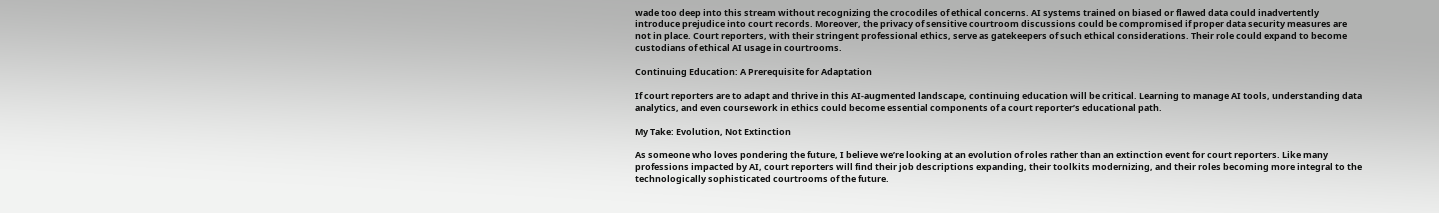wade too deep into this stream without recognizing the crocodiles of ethical concerns. AI systems trained on biased or flawed data could inadvertently introduce prejudice into court records. Moreover, the privacy of sensitive courtroom discussions could be compromised if proper data security measures are not in place. Court reporters, with their stringent professional ethics, serve as gatekeepers of such ethical considerations. Their role could expand to become custodians of ethical AI usage in courtrooms.

Continuing Education: A Prerequisite for Adaptation

If court reporters are to adapt and thrive in this AI-augmented landscape, continuing education will be critical. Learning to manage AI tools, understanding data analytics, and even coursework in ethics could become essential components of a court reporter’s educational path.

My Take: Evolution, Not Extinction

As someone who loves pondering the future, I believe we’re looking at an evolution of roles rather than an extinction event for court reporters. Like many professions impacted by AI, court reporters will find their job descriptions expanding, their toolkits modernizing, and their roles becoming more integral to the technologically sophisticated courtrooms of the future.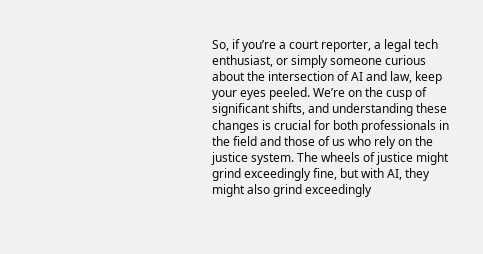So, if you’re a court reporter, a legal tech enthusiast, or simply someone curious about the intersection of AI and law, keep your eyes peeled. We’re on the cusp of significant shifts, and understanding these changes is crucial for both professionals in the field and those of us who rely on the justice system. The wheels of justice might grind exceedingly fine, but with AI, they might also grind exceedingly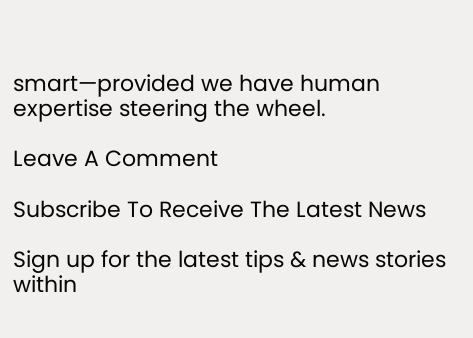smart—provided we have human expertise steering the wheel.

Leave A Comment

Subscribe To Receive The Latest News

Sign up for the latest tips & news stories within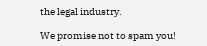the legal industry.

We promise not to spam you!